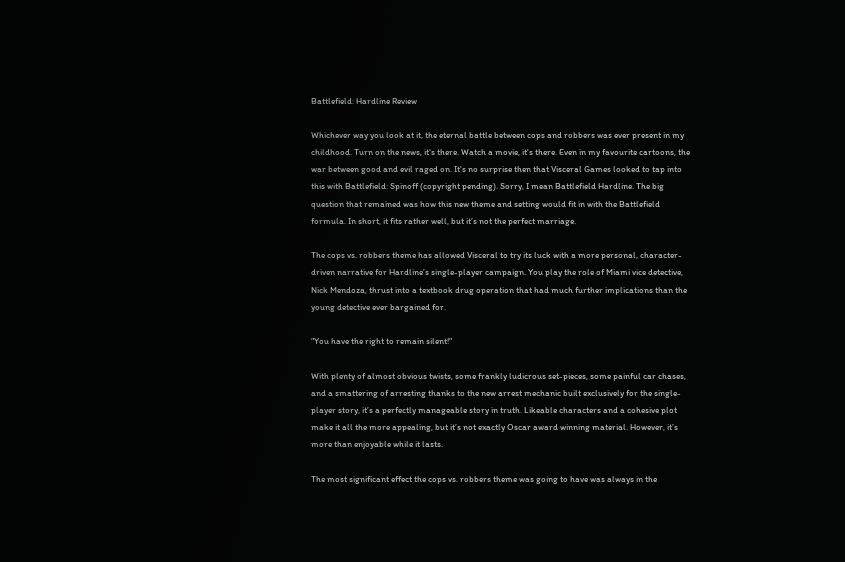Battlefield: Hardline Review

Whichever way you look at it, the eternal battle between cops and robbers was ever present in my childhood. Turn on the news, it's there. Watch a movie, it's there. Even in my favourite cartoons, the war between good and evil raged on. It's no surprise then that Visceral Games looked to tap into this with Battlefield: Spinoff (copyright pending). Sorry, I mean Battlefield Hardline. The big question that remained was how this new theme and setting would fit in with the Battlefield formula. In short, it fits rather well, but it’s not the perfect marriage.

The cops vs. robbers theme has allowed Visceral to try its luck with a more personal, character-driven narrative for Hardline’s single-player campaign. You play the role of Miami vice detective, Nick Mendoza, thrust into a textbook drug operation that had much further implications than the young detective ever bargained for.

"You have the right to remain silent!"

With plenty of almost obvious twists, some frankly ludicrous set-pieces, some painful car chases, and a smattering of arresting thanks to the new arrest mechanic built exclusively for the single-player story, it’s a perfectly manageable story in truth. Likeable characters and a cohesive plot make it all the more appealing, but it’s not exactly Oscar award winning material. However, it’s more than enjoyable while it lasts.

The most significant effect the cops vs. robbers theme was going to have was always in the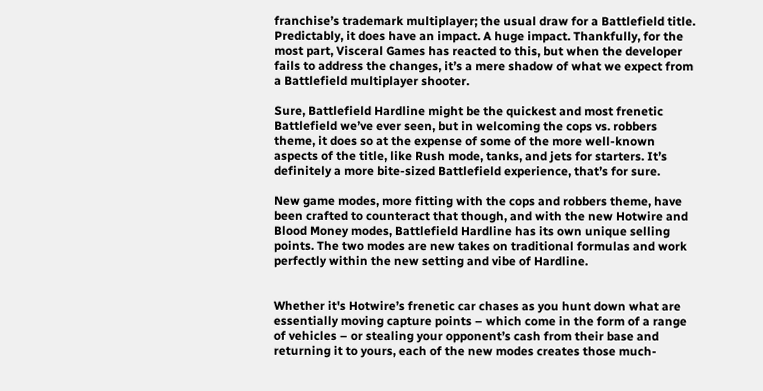franchise’s trademark multiplayer; the usual draw for a Battlefield title. Predictably, it does have an impact. A huge impact. Thankfully, for the most part, Visceral Games has reacted to this, but when the developer fails to address the changes, it’s a mere shadow of what we expect from a Battlefield multiplayer shooter.

Sure, Battlefield Hardline might be the quickest and most frenetic Battlefield we’ve ever seen, but in welcoming the cops vs. robbers theme, it does so at the expense of some of the more well-known aspects of the title, like Rush mode, tanks, and jets for starters. It’s definitely a more bite-sized Battlefield experience, that’s for sure.

New game modes, more fitting with the cops and robbers theme, have been crafted to counteract that though, and with the new Hotwire and Blood Money modes, Battlefield Hardline has its own unique selling points. The two modes are new takes on traditional formulas and work perfectly within the new setting and vibe of Hardline.


Whether it's Hotwire’s frenetic car chases as you hunt down what are essentially moving capture points – which come in the form of a range of vehicles – or stealing your opponent’s cash from their base and returning it to yours, each of the new modes creates those much-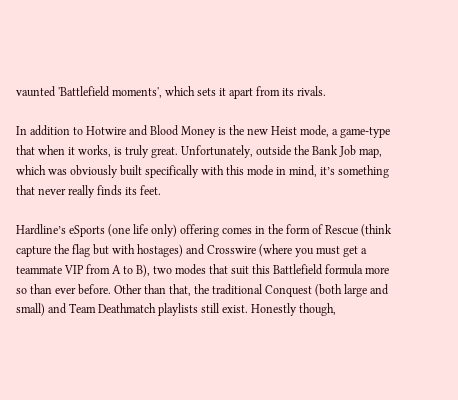vaunted 'Battlefield moments', which sets it apart from its rivals.

In addition to Hotwire and Blood Money is the new Heist mode, a game-type that when it works, is truly great. Unfortunately, outside the Bank Job map, which was obviously built specifically with this mode in mind, it’s something that never really finds its feet.

Hardline’s eSports (one life only) offering comes in the form of Rescue (think capture the flag but with hostages) and Crosswire (where you must get a teammate VIP from A to B), two modes that suit this Battlefield formula more so than ever before. Other than that, the traditional Conquest (both large and small) and Team Deathmatch playlists still exist. Honestly though,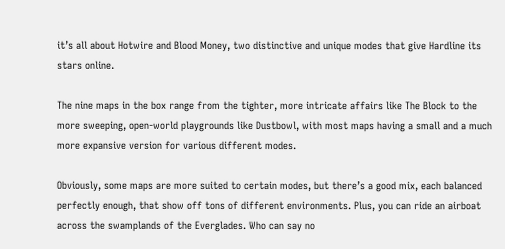it’s all about Hotwire and Blood Money, two distinctive and unique modes that give Hardline its stars online.

The nine maps in the box range from the tighter, more intricate affairs like The Block to the more sweeping, open-world playgrounds like Dustbowl, with most maps having a small and a much more expansive version for various different modes.

Obviously, some maps are more suited to certain modes, but there’s a good mix, each balanced perfectly enough, that show off tons of different environments. Plus, you can ride an airboat across the swamplands of the Everglades. Who can say no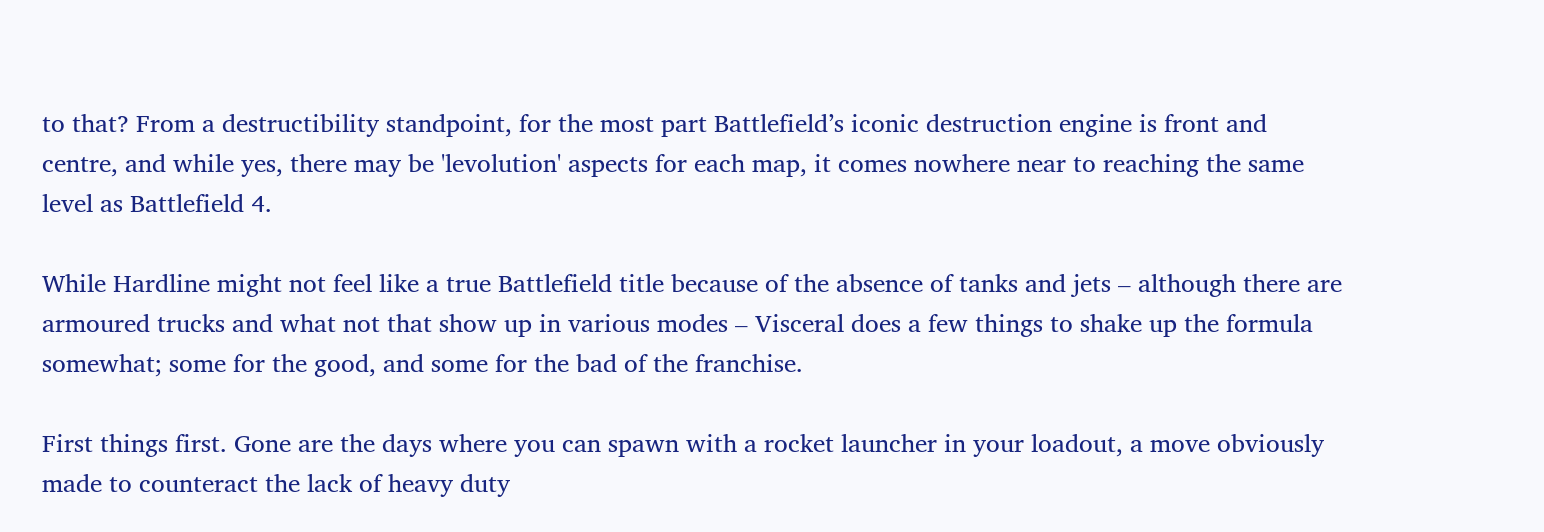to that? From a destructibility standpoint, for the most part Battlefield’s iconic destruction engine is front and centre, and while yes, there may be 'levolution' aspects for each map, it comes nowhere near to reaching the same level as Battlefield 4.

While Hardline might not feel like a true Battlefield title because of the absence of tanks and jets – although there are armoured trucks and what not that show up in various modes – Visceral does a few things to shake up the formula somewhat; some for the good, and some for the bad of the franchise.

First things first. Gone are the days where you can spawn with a rocket launcher in your loadout, a move obviously made to counteract the lack of heavy duty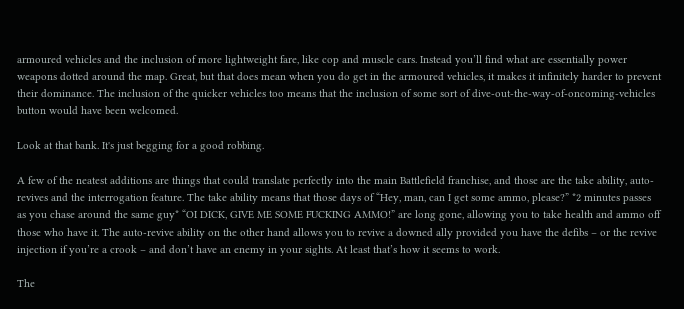armoured vehicles and the inclusion of more lightweight fare, like cop and muscle cars. Instead you’ll find what are essentially power weapons dotted around the map. Great, but that does mean when you do get in the armoured vehicles, it makes it infinitely harder to prevent their dominance. The inclusion of the quicker vehicles too means that the inclusion of some sort of dive-out-the-way-of-oncoming-vehicles button would have been welcomed.

Look at that bank. It's just begging for a good robbing.

A few of the neatest additions are things that could translate perfectly into the main Battlefield franchise, and those are the take ability, auto-revives and the interrogation feature. The take ability means that those days of “Hey, man, can I get some ammo, please?” *2 minutes passes as you chase around the same guy* “OI DICK, GIVE ME SOME FUCKING AMMO!” are long gone, allowing you to take health and ammo off those who have it. The auto-revive ability on the other hand allows you to revive a downed ally provided you have the defibs – or the revive injection if you’re a crook – and don’t have an enemy in your sights. At least that’s how it seems to work.

The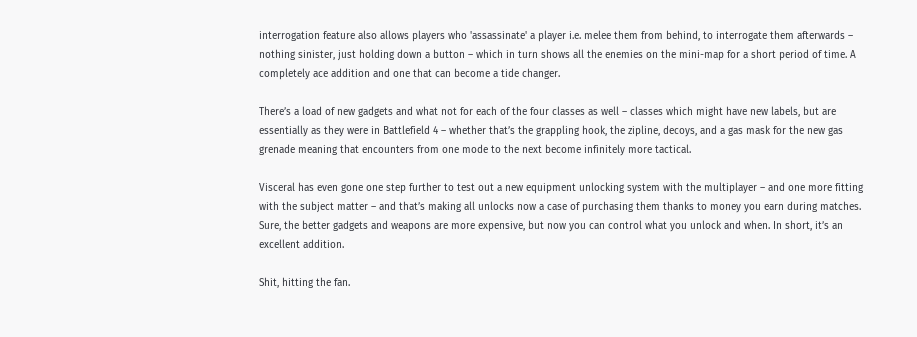interrogation feature also allows players who 'assassinate' a player i.e. melee them from behind, to interrogate them afterwards – nothing sinister, just holding down a button – which in turn shows all the enemies on the mini-map for a short period of time. A completely ace addition and one that can become a tide changer.

There’s a load of new gadgets and what not for each of the four classes as well – classes which might have new labels, but are essentially as they were in Battlefield 4 – whether that’s the grappling hook, the zipline, decoys, and a gas mask for the new gas grenade meaning that encounters from one mode to the next become infinitely more tactical.

Visceral has even gone one step further to test out a new equipment unlocking system with the multiplayer – and one more fitting with the subject matter – and that’s making all unlocks now a case of purchasing them thanks to money you earn during matches. Sure, the better gadgets and weapons are more expensive, but now you can control what you unlock and when. In short, it’s an excellent addition.

Shit, hitting the fan.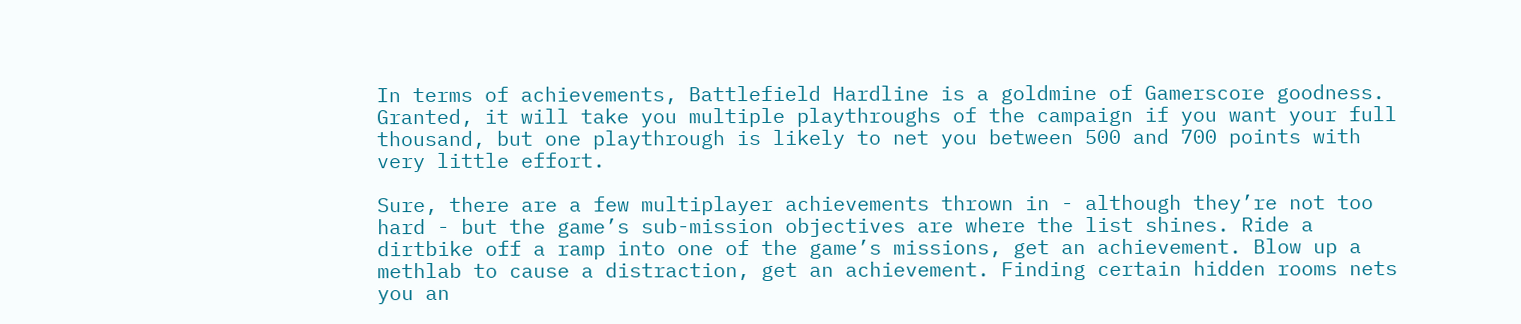In terms of achievements, Battlefield Hardline is a goldmine of Gamerscore goodness. Granted, it will take you multiple playthroughs of the campaign if you want your full thousand, but one playthrough is likely to net you between 500 and 700 points with very little effort.

Sure, there are a few multiplayer achievements thrown in - although they’re not too hard - but the game’s sub-mission objectives are where the list shines. Ride a dirtbike off a ramp into one of the game’s missions, get an achievement. Blow up a methlab to cause a distraction, get an achievement. Finding certain hidden rooms nets you an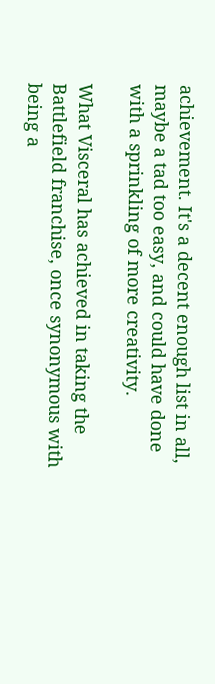achievement. It's a decent enough list in all, maybe a tad too easy, and could have done with a sprinkling of more creativity.

What Visceral has achieved in taking the Battlefield franchise, once synonymous with being a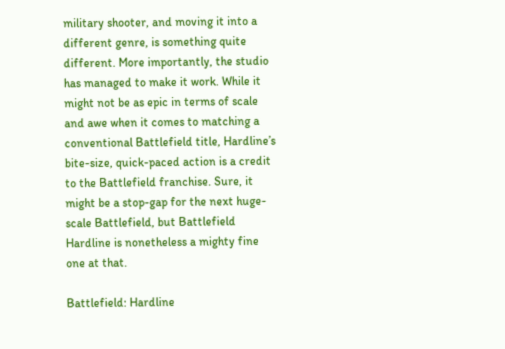military shooter, and moving it into a different genre, is something quite different. More importantly, the studio has managed to make it work. While it might not be as epic in terms of scale and awe when it comes to matching a conventional Battlefield title, Hardline’s bite-size, quick-paced action is a credit to the Battlefield franchise. Sure, it might be a stop-gap for the next huge-scale Battlefield, but Battlefield Hardline is nonetheless a mighty fine one at that.

Battlefield: Hardline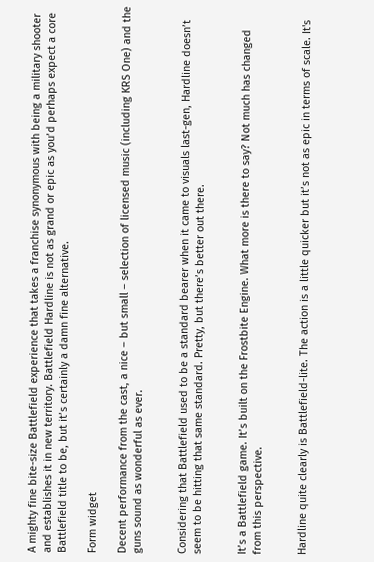A mighty fine bite-size Battlefield experience that takes a franchise synonymous with being a military shooter and establishes it in new territory. Battlefield Hardline is not as grand or epic as you’d perhaps expect a core Battlefield title to be, but it’s certainly a damn fine alternative.

Form widget

Decent performance from the cast, a nice – but small – selection of licensed music (including KRS One) and the guns sound as wonderful as ever.


Considering that Battlefield used to be a standard bearer when it came to visuals last-gen, Hardline doesn’t seem to be hitting that same standard. Pretty, but there’s better out there.


It’s a Battlefield game. It’s built on the Frostbite Engine. What more is there to say? Not much has changed from this perspective.


Hardline quite clearly is Battlefield-lite. The action is a little quicker but it’s not as epic in terms of scale. It's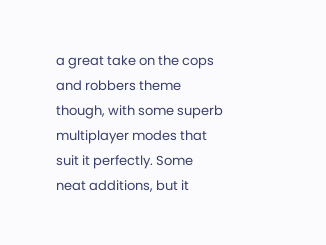a great take on the cops and robbers theme though, with some superb multiplayer modes that suit it perfectly. Some neat additions, but it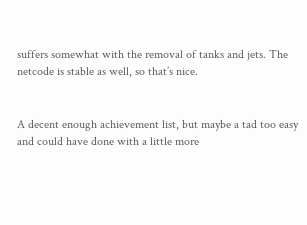suffers somewhat with the removal of tanks and jets. The netcode is stable as well, so that’s nice.


A decent enough achievement list, but maybe a tad too easy and could have done with a little more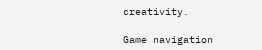creativity.

Game navigation